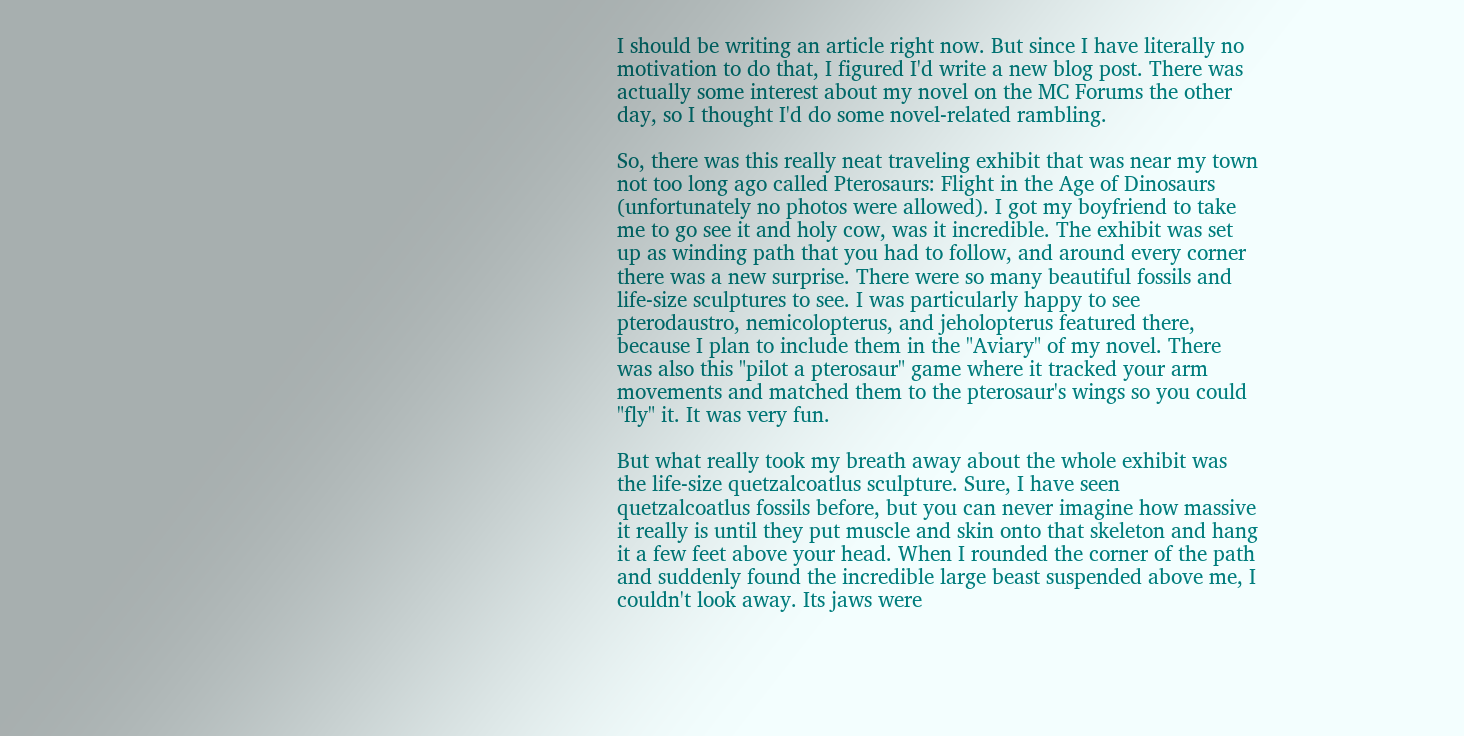I should be writing an article right now. But since I have literally no motivation to do that, I figured I'd write a new blog post. There was actually some interest about my novel on the MC Forums the other day, so I thought I'd do some novel-related rambling.

So, there was this really neat traveling exhibit that was near my town not too long ago called Pterosaurs: Flight in the Age of Dinosaurs (unfortunately no photos were allowed). I got my boyfriend to take me to go see it and holy cow, was it incredible. The exhibit was set up as winding path that you had to follow, and around every corner there was a new surprise. There were so many beautiful fossils and life-size sculptures to see. I was particularly happy to see pterodaustro, nemicolopterus, and jeholopterus featured there, because I plan to include them in the "Aviary" of my novel. There was also this "pilot a pterosaur" game where it tracked your arm movements and matched them to the pterosaur's wings so you could "fly" it. It was very fun.

But what really took my breath away about the whole exhibit was the life-size quetzalcoatlus sculpture. Sure, I have seen quetzalcoatlus fossils before, but you can never imagine how massive it really is until they put muscle and skin onto that skeleton and hang it a few feet above your head. When I rounded the corner of the path and suddenly found the incredible large beast suspended above me, I couldn't look away. Its jaws were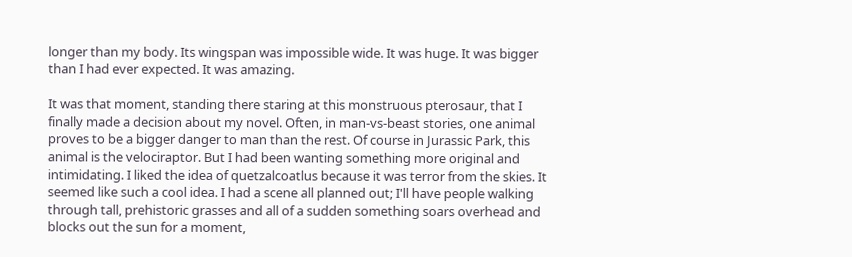longer than my body. Its wingspan was impossible wide. It was huge. It was bigger than I had ever expected. It was amazing.

It was that moment, standing there staring at this monstruous pterosaur, that I finally made a decision about my novel. Often, in man-vs-beast stories, one animal proves to be a bigger danger to man than the rest. Of course in Jurassic Park, this animal is the velociraptor. But I had been wanting something more original and intimidating. I liked the idea of quetzalcoatlus because it was terror from the skies. It seemed like such a cool idea. I had a scene all planned out; I'll have people walking through tall, prehistoric grasses and all of a sudden something soars overhead and blocks out the sun for a moment,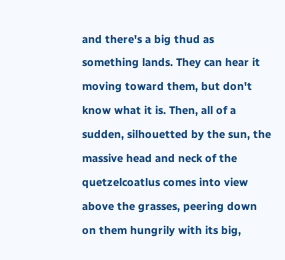and there's a big thud as something lands. They can hear it moving toward them, but don't know what it is. Then, all of a sudden, silhouetted by the sun, the massive head and neck of the quetzelcoatlus comes into view above the grasses, peering down on them hungrily with its big,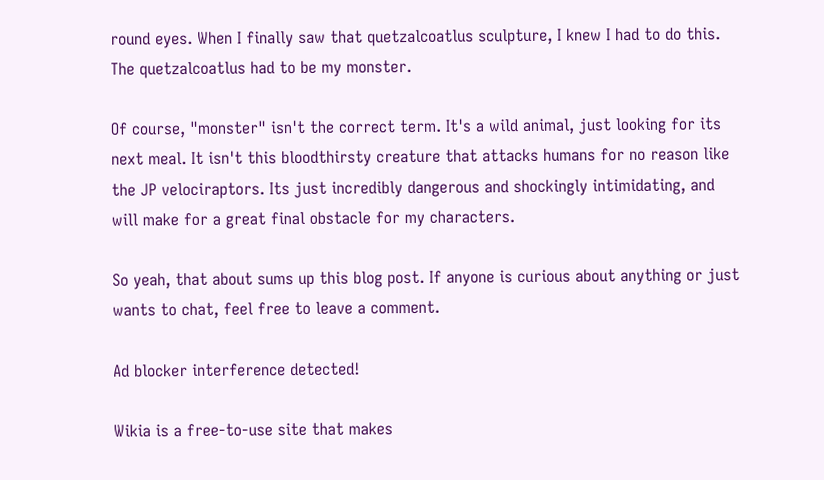round eyes. When I finally saw that quetzalcoatlus sculpture, I knew I had to do this. The quetzalcoatlus had to be my monster.

Of course, "monster" isn't the correct term. It's a wild animal, just looking for its next meal. It isn't this bloodthirsty creature that attacks humans for no reason like the JP velociraptors. Its just incredibly dangerous and shockingly intimidating, and will make for a great final obstacle for my characters.

So yeah, that about sums up this blog post. If anyone is curious about anything or just wants to chat, feel free to leave a comment.

Ad blocker interference detected!

Wikia is a free-to-use site that makes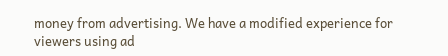money from advertising. We have a modified experience for viewers using ad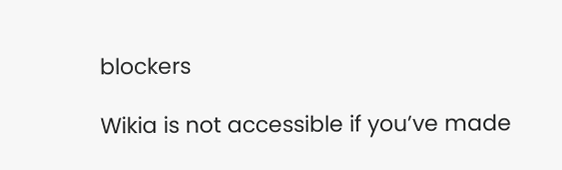blockers

Wikia is not accessible if you’ve made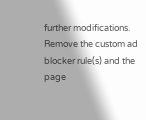further modifications. Remove the custom ad blocker rule(s) and the page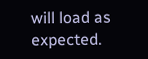will load as expected.